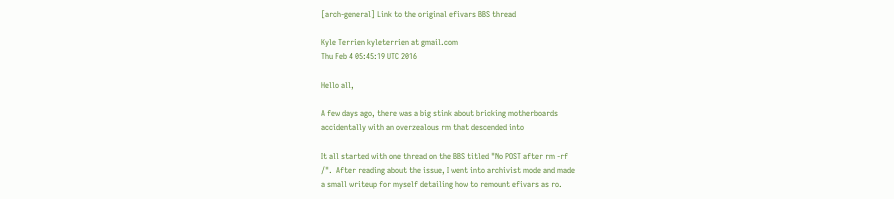[arch-general] Link to the original efivars BBS thread

Kyle Terrien kyleterrien at gmail.com
Thu Feb 4 05:45:19 UTC 2016

Hello all,

A few days ago, there was a big stink about bricking motherboards
accidentally with an overzealous rm that descended into

It all started with one thread on the BBS titled "No POST after rm -rf
/".  After reading about the issue, I went into archivist mode and made
a small writeup for myself detailing how to remount efivars as ro.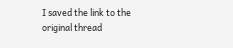I saved the link to the original thread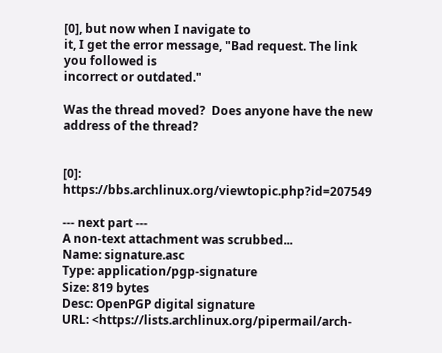[0], but now when I navigate to
it, I get the error message, "Bad request. The link you followed is
incorrect or outdated."

Was the thread moved?  Does anyone have the new address of the thread?


[0]: https://bbs.archlinux.org/viewtopic.php?id=207549

--- next part ---
A non-text attachment was scrubbed...
Name: signature.asc
Type: application/pgp-signature
Size: 819 bytes
Desc: OpenPGP digital signature
URL: <https://lists.archlinux.org/pipermail/arch-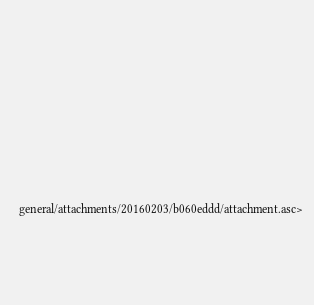general/attachments/20160203/b060eddd/attachment.asc>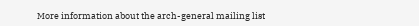More information about the arch-general mailing list